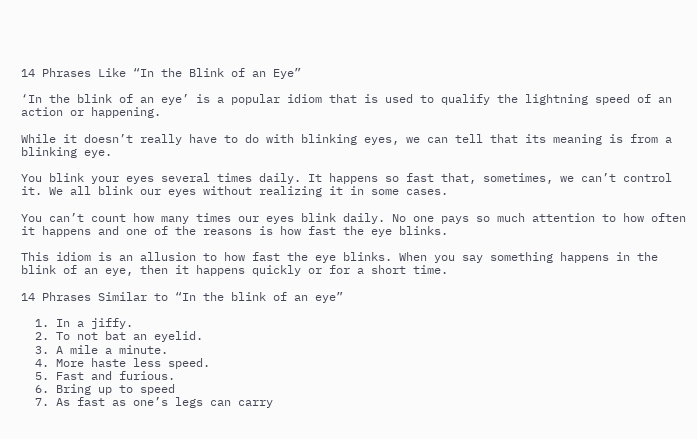14 Phrases Like “In the Blink of an Eye”

‘In the blink of an eye’ is a popular idiom that is used to qualify the lightning speed of an action or happening.

While it doesn’t really have to do with blinking eyes, we can tell that its meaning is from a blinking eye.

You blink your eyes several times daily. It happens so fast that, sometimes, we can’t control it. We all blink our eyes without realizing it in some cases.

You can’t count how many times our eyes blink daily. No one pays so much attention to how often it happens and one of the reasons is how fast the eye blinks.

This idiom is an allusion to how fast the eye blinks. When you say something happens in the blink of an eye, then it happens quickly or for a short time.

14 Phrases Similar to “In the blink of an eye”

  1. In a jiffy.
  2. To not bat an eyelid.
  3. A mile a minute.
  4. More haste less speed.
  5. Fast and furious.
  6. Bring up to speed
  7. As fast as one’s legs can carry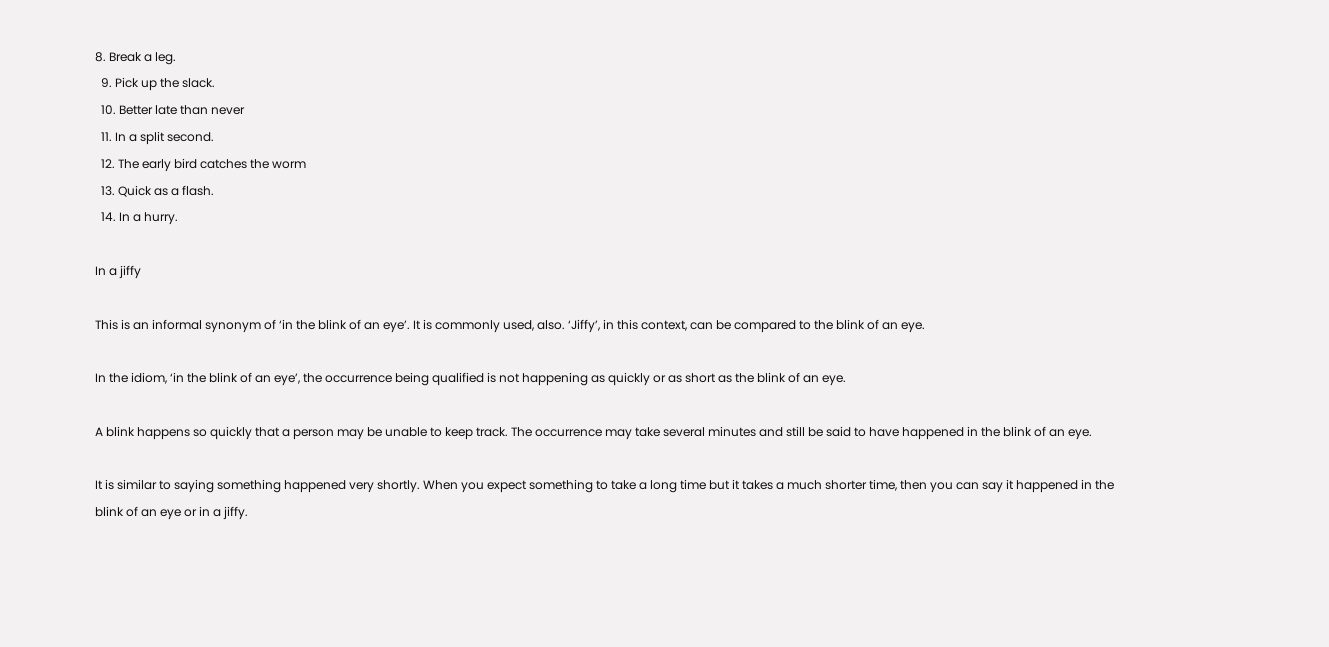8. Break a leg.
  9. Pick up the slack.
  10. Better late than never
  11. In a split second.
  12. The early bird catches the worm
  13. Quick as a flash.
  14. In a hurry.

In a jiffy

This is an informal synonym of ‘in the blink of an eye’. It is commonly used, also. ‘Jiffy’, in this context, can be compared to the blink of an eye.

In the idiom, ‘in the blink of an eye’, the occurrence being qualified is not happening as quickly or as short as the blink of an eye.

A blink happens so quickly that a person may be unable to keep track. The occurrence may take several minutes and still be said to have happened in the blink of an eye.

It is similar to saying something happened very shortly. When you expect something to take a long time but it takes a much shorter time, then you can say it happened in the blink of an eye or in a jiffy.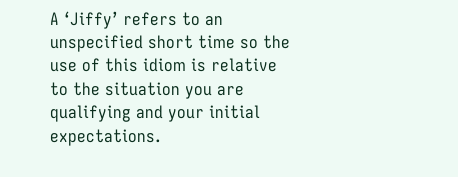A ‘Jiffy’ refers to an unspecified short time so the use of this idiom is relative to the situation you are qualifying and your initial expectations.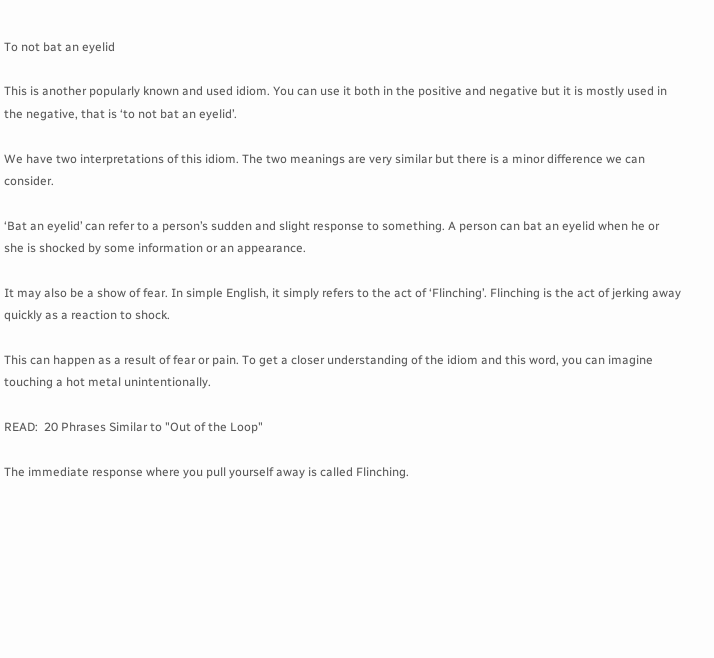To not bat an eyelid

This is another popularly known and used idiom. You can use it both in the positive and negative but it is mostly used in the negative, that is ‘to not bat an eyelid’.

We have two interpretations of this idiom. The two meanings are very similar but there is a minor difference we can consider.

‘Bat an eyelid’ can refer to a person’s sudden and slight response to something. A person can bat an eyelid when he or she is shocked by some information or an appearance.

It may also be a show of fear. In simple English, it simply refers to the act of ‘Flinching’. Flinching is the act of jerking away quickly as a reaction to shock.

This can happen as a result of fear or pain. To get a closer understanding of the idiom and this word, you can imagine touching a hot metal unintentionally.

READ:  20 Phrases Similar to "Out of the Loop"

The immediate response where you pull yourself away is called Flinching.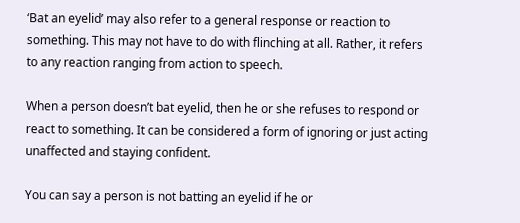‘Bat an eyelid’ may also refer to a general response or reaction to something. This may not have to do with flinching at all. Rather, it refers to any reaction ranging from action to speech.

When a person doesn’t bat eyelid, then he or she refuses to respond or react to something. It can be considered a form of ignoring or just acting unaffected and staying confident.

You can say a person is not batting an eyelid if he or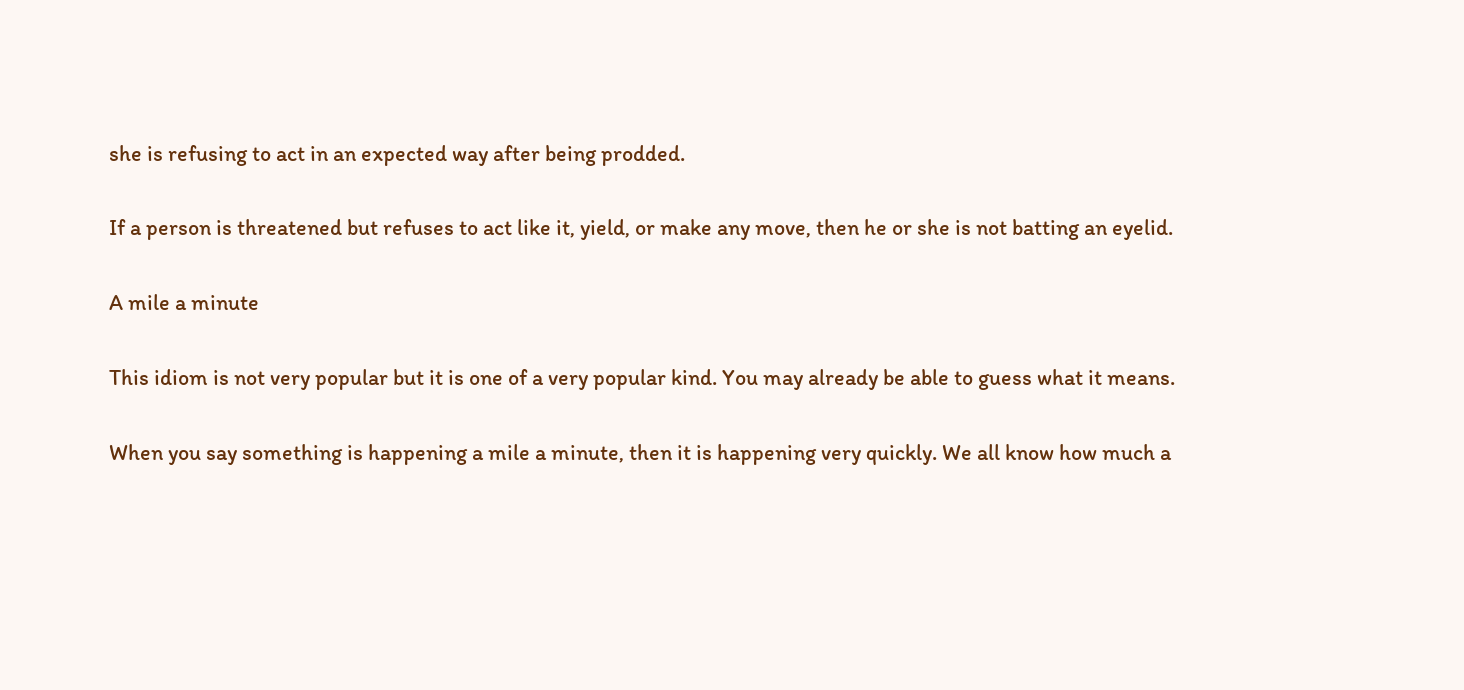she is refusing to act in an expected way after being prodded.

If a person is threatened but refuses to act like it, yield, or make any move, then he or she is not batting an eyelid.

A mile a minute

This idiom is not very popular but it is one of a very popular kind. You may already be able to guess what it means.

When you say something is happening a mile a minute, then it is happening very quickly. We all know how much a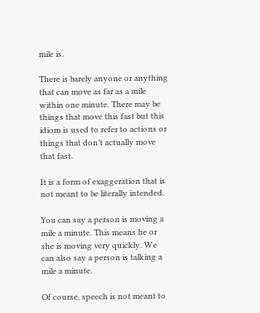mile is.

There is barely anyone or anything that can move as far as a mile within one minute. There may be things that move this fast but this idiom is used to refer to actions or things that don’t actually move that fast.

It is a form of exaggeration that is not meant to be literally intended.

You can say a person is moving a mile a minute. This means he or she is moving very quickly. We can also say a person is talking a mile a minute.

Of course, speech is not meant to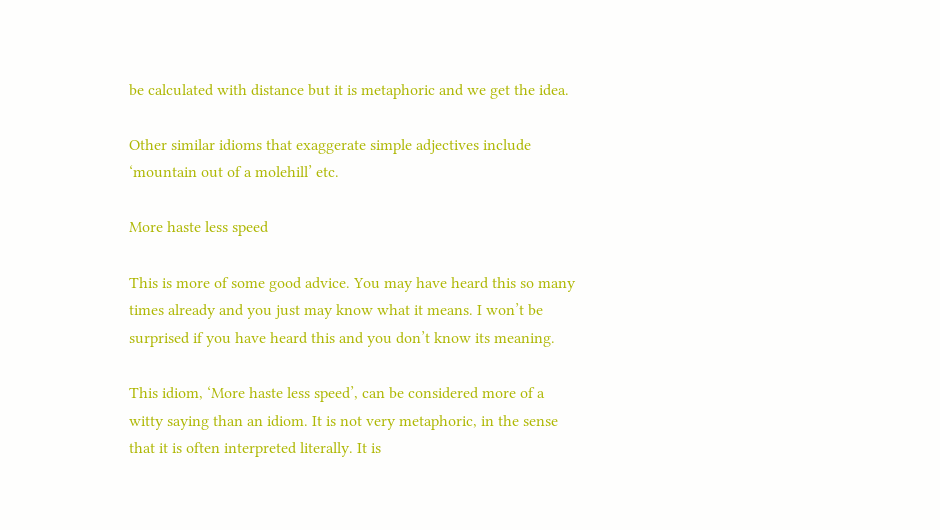be calculated with distance but it is metaphoric and we get the idea.

Other similar idioms that exaggerate simple adjectives include ‘mountain out of a molehill’ etc.

More haste less speed

This is more of some good advice. You may have heard this so many times already and you just may know what it means. I won’t be surprised if you have heard this and you don’t know its meaning.

This idiom, ‘More haste less speed’, can be considered more of a witty saying than an idiom. It is not very metaphoric, in the sense that it is often interpreted literally. It is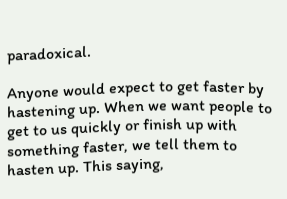paradoxical.

Anyone would expect to get faster by hastening up. When we want people to get to us quickly or finish up with something faster, we tell them to hasten up. This saying,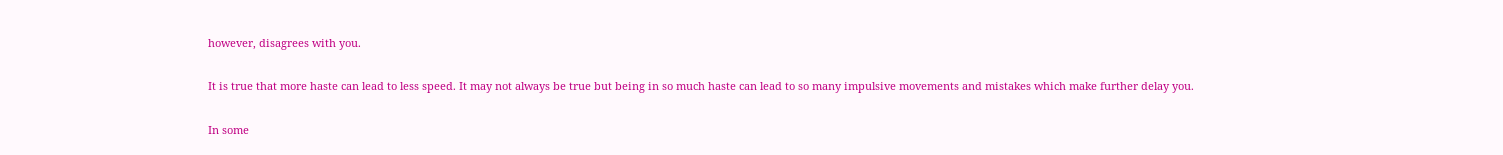however, disagrees with you.

It is true that more haste can lead to less speed. It may not always be true but being in so much haste can lead to so many impulsive movements and mistakes which make further delay you.

In some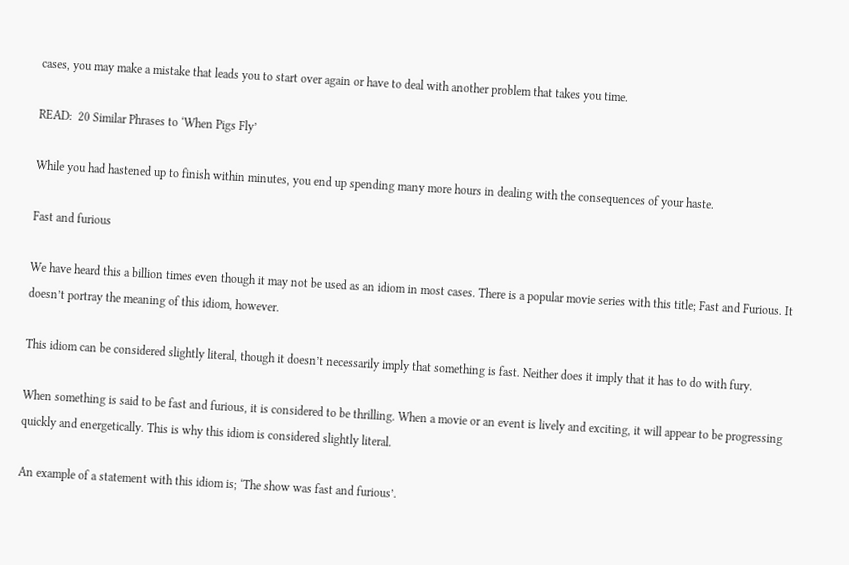cases, you may make a mistake that leads you to start over again or have to deal with another problem that takes you time.

READ:  20 Similar Phrases to ‘When Pigs Fly’

While you had hastened up to finish within minutes, you end up spending many more hours in dealing with the consequences of your haste.

Fast and furious

We have heard this a billion times even though it may not be used as an idiom in most cases. There is a popular movie series with this title; Fast and Furious. It doesn’t portray the meaning of this idiom, however.

This idiom can be considered slightly literal, though it doesn’t necessarily imply that something is fast. Neither does it imply that it has to do with fury.

When something is said to be fast and furious, it is considered to be thrilling. When a movie or an event is lively and exciting, it will appear to be progressing quickly and energetically. This is why this idiom is considered slightly literal.

An example of a statement with this idiom is; ‘The show was fast and furious’.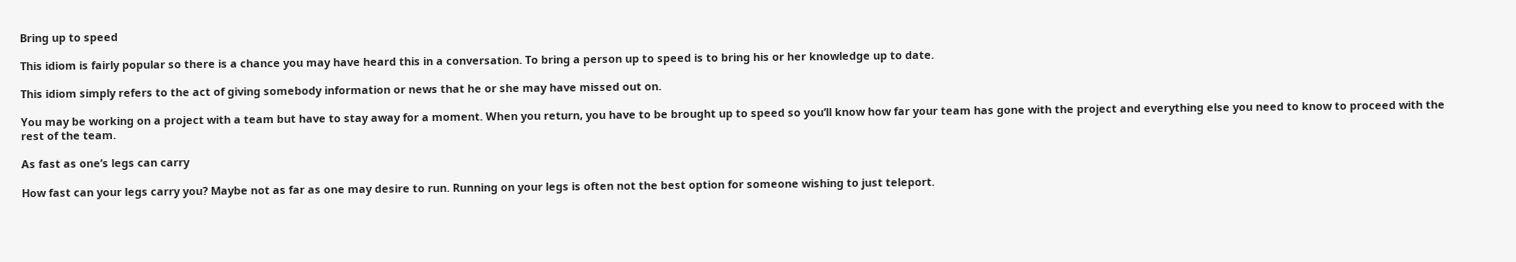Bring up to speed

This idiom is fairly popular so there is a chance you may have heard this in a conversation. To bring a person up to speed is to bring his or her knowledge up to date.

This idiom simply refers to the act of giving somebody information or news that he or she may have missed out on.

You may be working on a project with a team but have to stay away for a moment. When you return, you have to be brought up to speed so you’ll know how far your team has gone with the project and everything else you need to know to proceed with the rest of the team.

As fast as one’s legs can carry

How fast can your legs carry you? Maybe not as far as one may desire to run. Running on your legs is often not the best option for someone wishing to just teleport.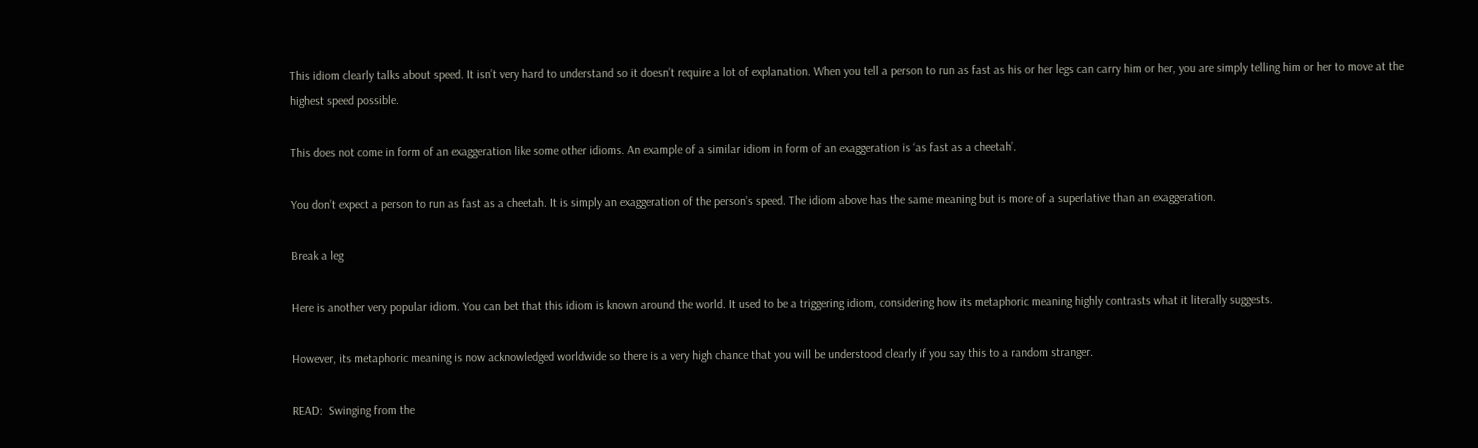This idiom clearly talks about speed. It isn’t very hard to understand so it doesn’t require a lot of explanation. When you tell a person to run as fast as his or her legs can carry him or her, you are simply telling him or her to move at the highest speed possible.

This does not come in form of an exaggeration like some other idioms. An example of a similar idiom in form of an exaggeration is ‘as fast as a cheetah’.

You don’t expect a person to run as fast as a cheetah. It is simply an exaggeration of the person’s speed. The idiom above has the same meaning but is more of a superlative than an exaggeration.

Break a leg

Here is another very popular idiom. You can bet that this idiom is known around the world. It used to be a triggering idiom, considering how its metaphoric meaning highly contrasts what it literally suggests.

However, its metaphoric meaning is now acknowledged worldwide so there is a very high chance that you will be understood clearly if you say this to a random stranger.

READ:  Swinging from the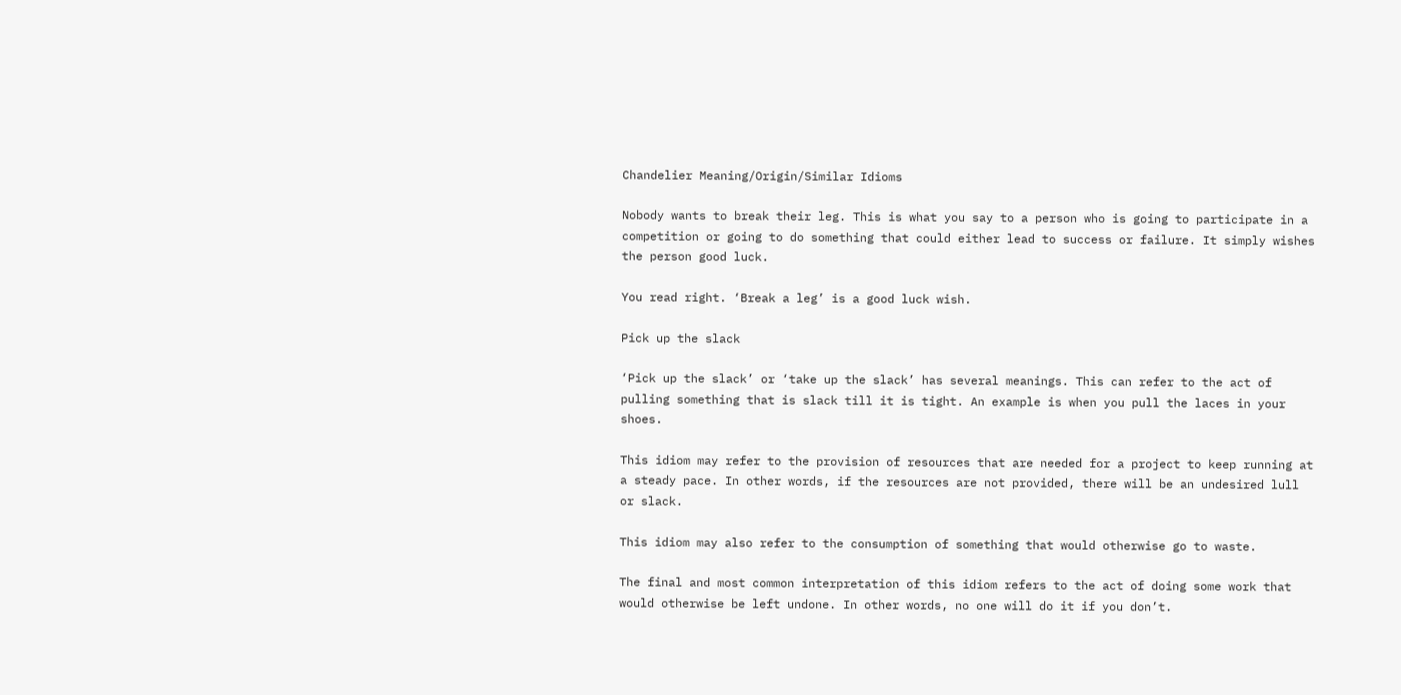Chandelier Meaning/Origin/Similar Idioms

Nobody wants to break their leg. This is what you say to a person who is going to participate in a competition or going to do something that could either lead to success or failure. It simply wishes the person good luck.

You read right. ‘Break a leg’ is a good luck wish.

Pick up the slack

‘Pick up the slack’ or ‘take up the slack’ has several meanings. This can refer to the act of pulling something that is slack till it is tight. An example is when you pull the laces in your shoes.

This idiom may refer to the provision of resources that are needed for a project to keep running at a steady pace. In other words, if the resources are not provided, there will be an undesired lull or slack.

This idiom may also refer to the consumption of something that would otherwise go to waste.

The final and most common interpretation of this idiom refers to the act of doing some work that would otherwise be left undone. In other words, no one will do it if you don’t.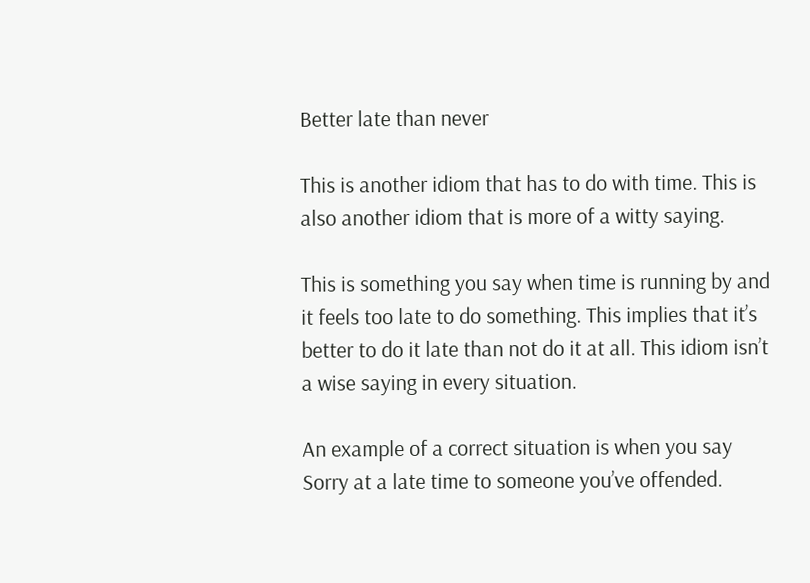Better late than never

This is another idiom that has to do with time. This is also another idiom that is more of a witty saying.

This is something you say when time is running by and it feels too late to do something. This implies that it’s better to do it late than not do it at all. This idiom isn’t a wise saying in every situation.

An example of a correct situation is when you say Sorry at a late time to someone you’ve offended.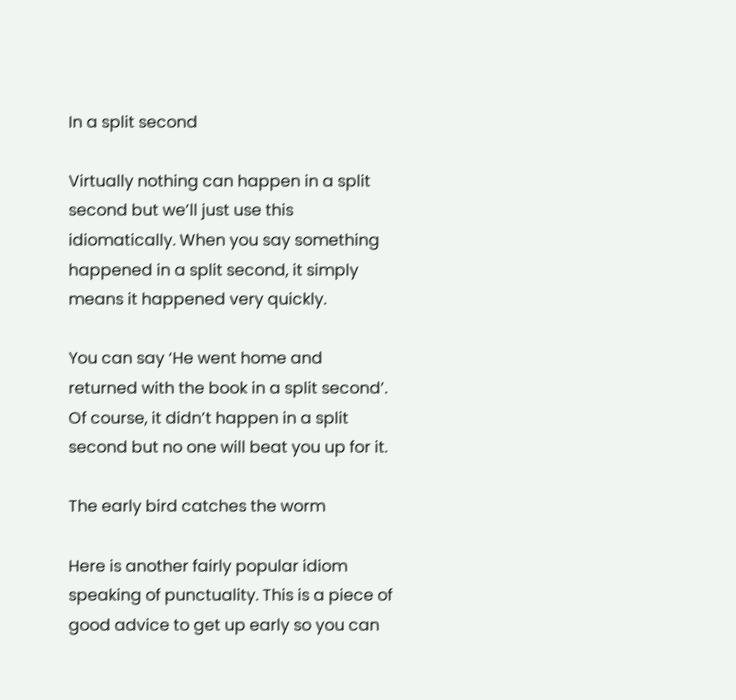In a split second

Virtually nothing can happen in a split second but we’ll just use this idiomatically. When you say something happened in a split second, it simply means it happened very quickly.

You can say ‘He went home and returned with the book in a split second’. Of course, it didn’t happen in a split second but no one will beat you up for it.

The early bird catches the worm

Here is another fairly popular idiom speaking of punctuality. This is a piece of good advice to get up early so you can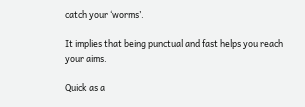catch your ‘worms’.

It implies that being punctual and fast helps you reach your aims.

Quick as a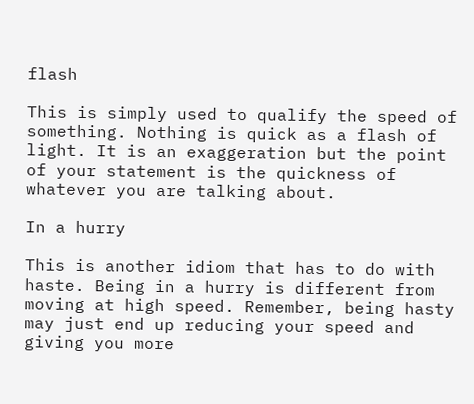flash

This is simply used to qualify the speed of something. Nothing is quick as a flash of light. It is an exaggeration but the point of your statement is the quickness of whatever you are talking about.

In a hurry

This is another idiom that has to do with haste. Being in a hurry is different from moving at high speed. Remember, being hasty may just end up reducing your speed and giving you more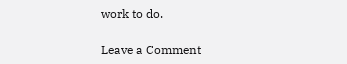work to do.

Leave a Comment